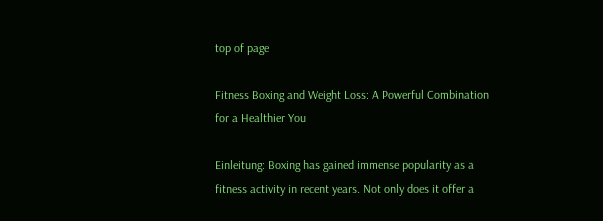top of page

Fitness Boxing and Weight Loss: A Powerful Combination for a Healthier You

Einleitung: Boxing has gained immense popularity as a fitness activity in recent years. Not only does it offer a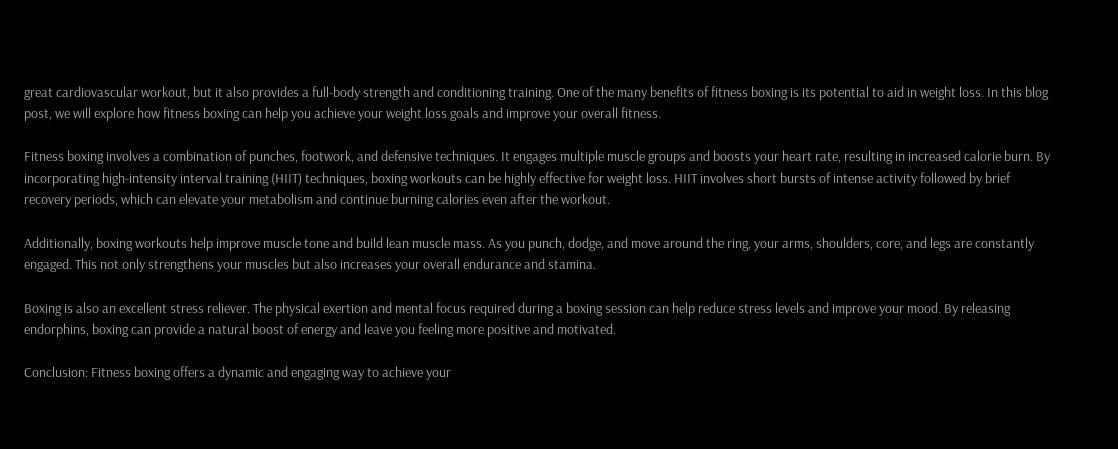great cardiovascular workout, but it also provides a full-body strength and conditioning training. One of the many benefits of fitness boxing is its potential to aid in weight loss. In this blog post, we will explore how fitness boxing can help you achieve your weight loss goals and improve your overall fitness.

Fitness boxing involves a combination of punches, footwork, and defensive techniques. It engages multiple muscle groups and boosts your heart rate, resulting in increased calorie burn. By incorporating high-intensity interval training (HIIT) techniques, boxing workouts can be highly effective for weight loss. HIIT involves short bursts of intense activity followed by brief recovery periods, which can elevate your metabolism and continue burning calories even after the workout.

Additionally, boxing workouts help improve muscle tone and build lean muscle mass. As you punch, dodge, and move around the ring, your arms, shoulders, core, and legs are constantly engaged. This not only strengthens your muscles but also increases your overall endurance and stamina.

Boxing is also an excellent stress reliever. The physical exertion and mental focus required during a boxing session can help reduce stress levels and improve your mood. By releasing endorphins, boxing can provide a natural boost of energy and leave you feeling more positive and motivated.

Conclusion: Fitness boxing offers a dynamic and engaging way to achieve your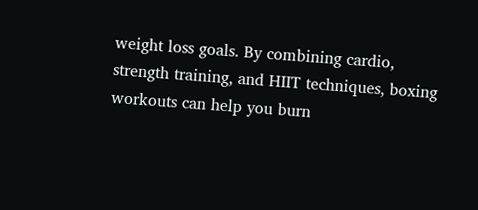weight loss goals. By combining cardio, strength training, and HIIT techniques, boxing workouts can help you burn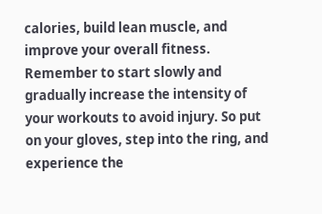calories, build lean muscle, and improve your overall fitness. Remember to start slowly and gradually increase the intensity of your workouts to avoid injury. So put on your gloves, step into the ring, and experience the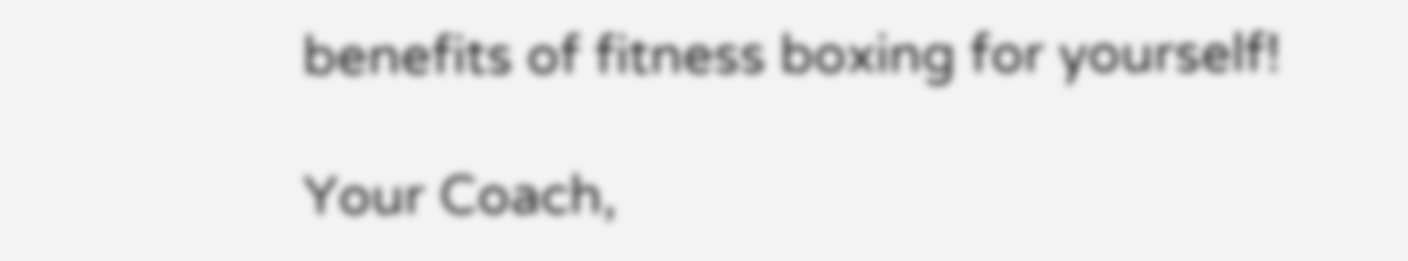benefits of fitness boxing for yourself!

Your Coach,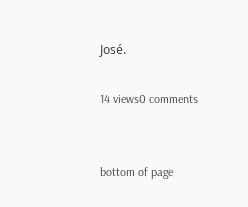José.

14 views0 comments


bottom of page